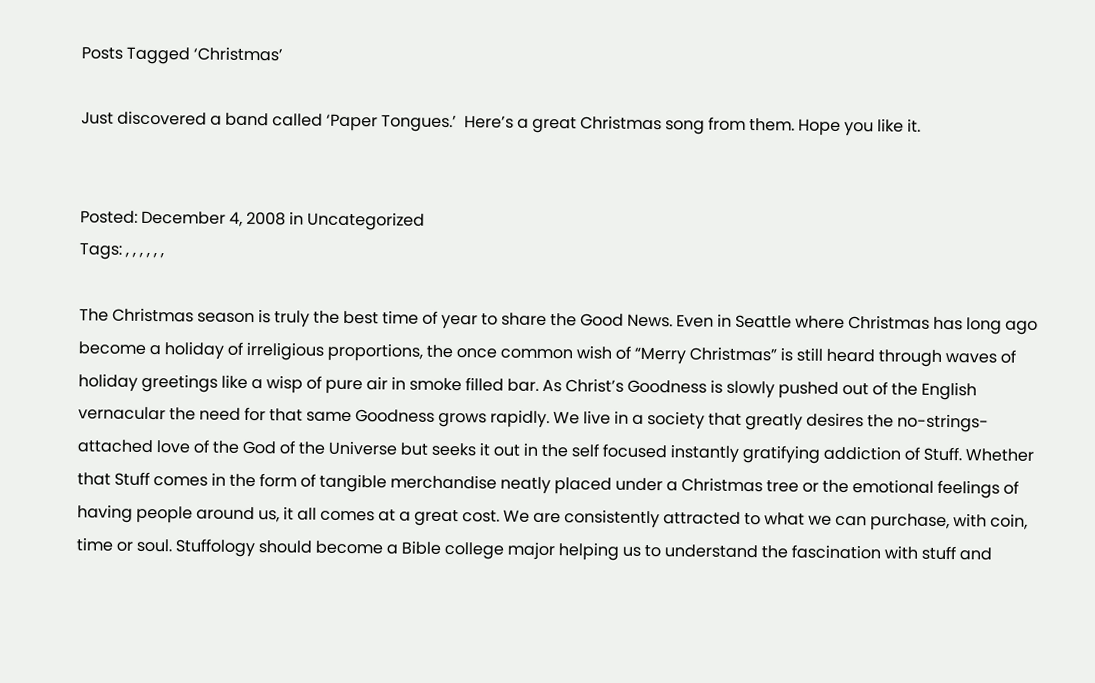Posts Tagged ‘Christmas’

Just discovered a band called ‘Paper Tongues.’  Here’s a great Christmas song from them. Hope you like it.


Posted: December 4, 2008 in Uncategorized
Tags: , , , , , ,

The Christmas season is truly the best time of year to share the Good News. Even in Seattle where Christmas has long ago become a holiday of irreligious proportions, the once common wish of “Merry Christmas” is still heard through waves of holiday greetings like a wisp of pure air in smoke filled bar. As Christ’s Goodness is slowly pushed out of the English vernacular the need for that same Goodness grows rapidly. We live in a society that greatly desires the no-strings-attached love of the God of the Universe but seeks it out in the self focused instantly gratifying addiction of Stuff. Whether that Stuff comes in the form of tangible merchandise neatly placed under a Christmas tree or the emotional feelings of having people around us, it all comes at a great cost. We are consistently attracted to what we can purchase, with coin, time or soul. Stuffology should become a Bible college major helping us to understand the fascination with stuff and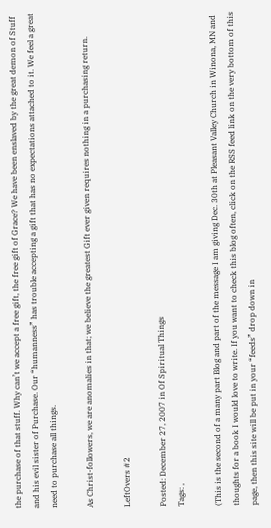the purchase of that stuff. Why can’t we accept a free gift, the free gift of Grace? We have been enslaved by the great demon of Stuff and his evil sister of Purchase. Our “humanness” has trouble accepting a gift that has no expectations attached to it. We feel a great need to purchase all things.

As Christ-followers, we are anomalies in that; we believe the greatest Gift ever given requires nothing in a purchasing return.

LeftOvers #2

Posted: December 27, 2007 in Of Spiritual Things
Tags: ,

(This is the second of a many part Blog and part of the message I am giving Dec. 30th at Pleasant Valley Church in Winona, MN and thoughts for a book I would love to write. If you want to check this blog often, click on the RSS feed link on the very bottom of this page, then this site will be put in your “feeds” drop down in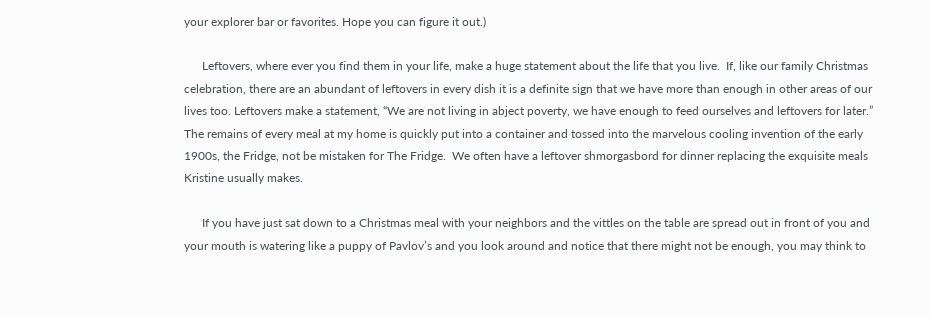your explorer bar or favorites. Hope you can figure it out.)

      Leftovers, where ever you find them in your life, make a huge statement about the life that you live.  If, like our family Christmas celebration, there are an abundant of leftovers in every dish it is a definite sign that we have more than enough in other areas of our lives too. Leftovers make a statement, “We are not living in abject poverty, we have enough to feed ourselves and leftovers for later.”  The remains of every meal at my home is quickly put into a container and tossed into the marvelous cooling invention of the early 1900s, the Fridge, not be mistaken for The Fridge.  We often have a leftover shmorgasbord for dinner replacing the exquisite meals Kristine usually makes.

      If you have just sat down to a Christmas meal with your neighbors and the vittles on the table are spread out in front of you and your mouth is watering like a puppy of Pavlov’s and you look around and notice that there might not be enough, you may think to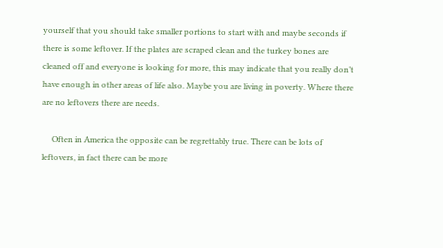yourself that you should take smaller portions to start with and maybe seconds if there is some leftover. If the plates are scraped clean and the turkey bones are cleaned off and everyone is looking for more, this may indicate that you really don’t have enough in other areas of life also. Maybe you are living in poverty. Where there are no leftovers there are needs.

     Often in America the opposite can be regrettably true. There can be lots of leftovers, in fact there can be more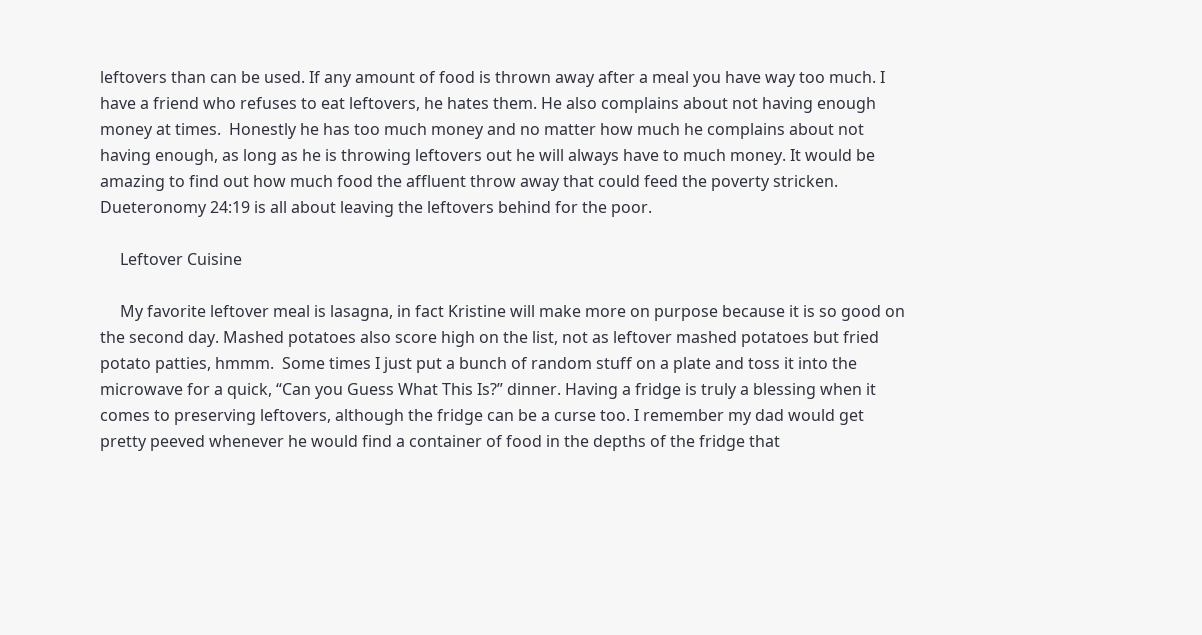leftovers than can be used. If any amount of food is thrown away after a meal you have way too much. I have a friend who refuses to eat leftovers, he hates them. He also complains about not having enough money at times.  Honestly he has too much money and no matter how much he complains about not having enough, as long as he is throwing leftovers out he will always have to much money. It would be amazing to find out how much food the affluent throw away that could feed the poverty stricken. Dueteronomy 24:19 is all about leaving the leftovers behind for the poor.

     Leftover Cuisine

     My favorite leftover meal is lasagna, in fact Kristine will make more on purpose because it is so good on the second day. Mashed potatoes also score high on the list, not as leftover mashed potatoes but fried potato patties, hmmm.  Some times I just put a bunch of random stuff on a plate and toss it into the microwave for a quick, “Can you Guess What This Is?” dinner. Having a fridge is truly a blessing when it comes to preserving leftovers, although the fridge can be a curse too. I remember my dad would get pretty peeved whenever he would find a container of food in the depths of the fridge that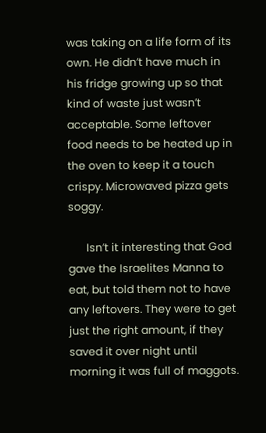was taking on a life form of its own. He didn’t have much in his fridge growing up so that kind of waste just wasn’t acceptable. Some leftover food needs to be heated up in the oven to keep it a touch crispy. Microwaved pizza gets soggy.

      Isn’t it interesting that God gave the Israelites Manna to eat, but told them not to have any leftovers. They were to get just the right amount, if they saved it over night until morning it was full of maggots.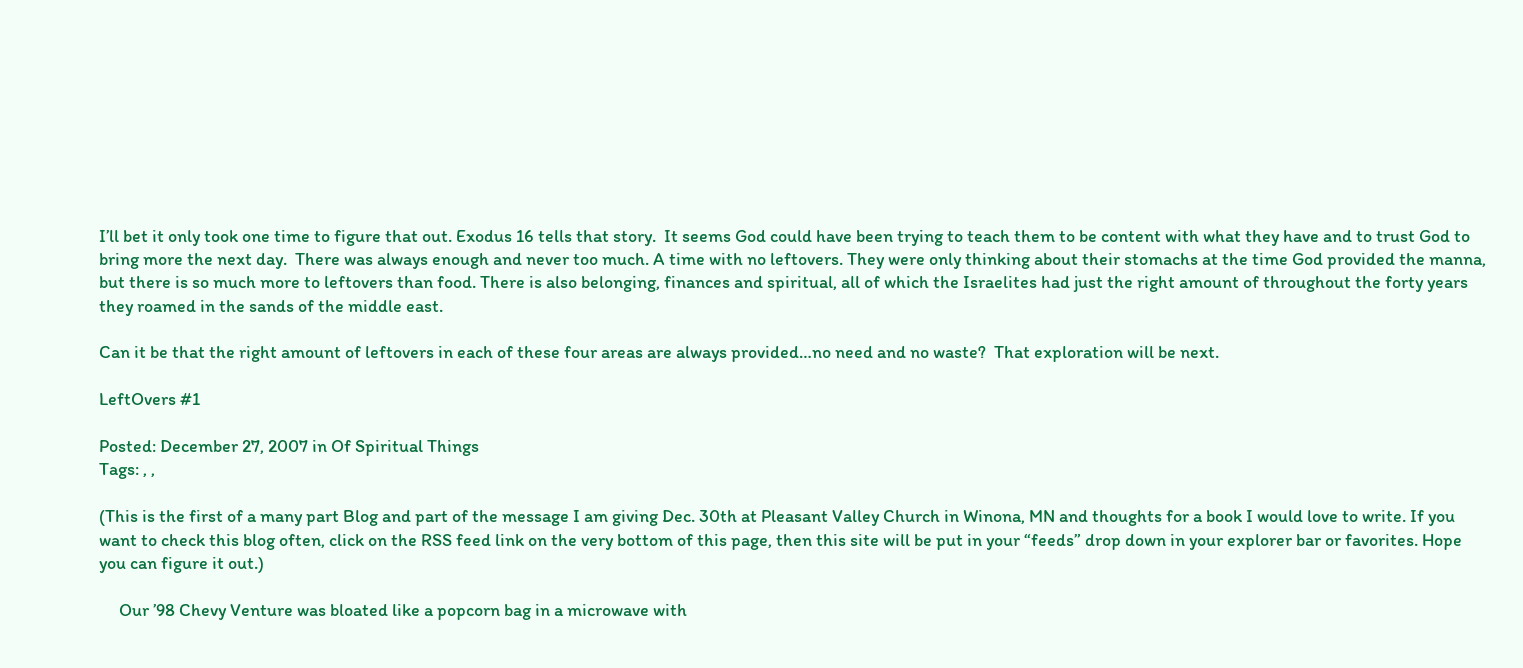I’ll bet it only took one time to figure that out. Exodus 16 tells that story.  It seems God could have been trying to teach them to be content with what they have and to trust God to bring more the next day.  There was always enough and never too much. A time with no leftovers. They were only thinking about their stomachs at the time God provided the manna, but there is so much more to leftovers than food. There is also belonging, finances and spiritual, all of which the Israelites had just the right amount of throughout the forty years they roamed in the sands of the middle east.

Can it be that the right amount of leftovers in each of these four areas are always provided…no need and no waste?  That exploration will be next.

LeftOvers #1

Posted: December 27, 2007 in Of Spiritual Things
Tags: , ,

(This is the first of a many part Blog and part of the message I am giving Dec. 30th at Pleasant Valley Church in Winona, MN and thoughts for a book I would love to write. If you want to check this blog often, click on the RSS feed link on the very bottom of this page, then this site will be put in your “feeds” drop down in your explorer bar or favorites. Hope you can figure it out.)

     Our ’98 Chevy Venture was bloated like a popcorn bag in a microwave with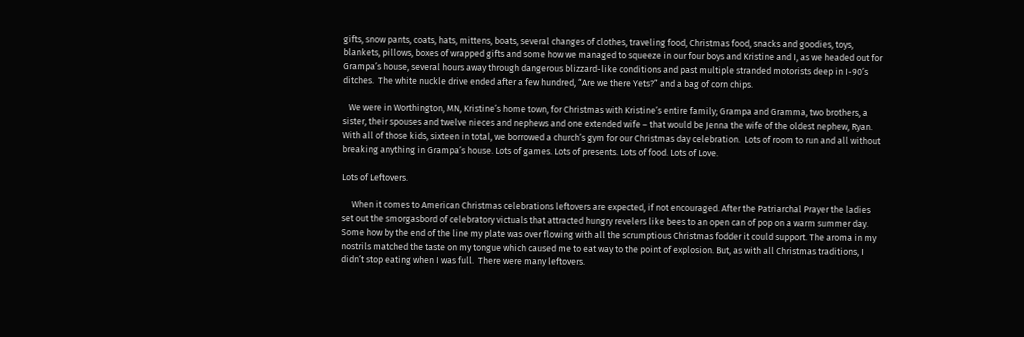gifts, snow pants, coats, hats, mittens, boats, several changes of clothes, traveling food, Christmas food, snacks and goodies, toys, blankets, pillows, boxes of wrapped gifts and some how we managed to squeeze in our four boys and Kristine and I, as we headed out for Grampa’s house, several hours away through dangerous blizzard-like conditions and past multiple stranded motorists deep in I-90’s ditches.  The white nuckle drive ended after a few hundred, “Are we there Yets?” and a bag of corn chips.

   We were in Worthington, MN, Kristine’s home town, for Christmas with Kristine’s entire family; Grampa and Gramma, two brothers, a sister, their spouses and twelve nieces and nephews and one extended wife – that would be Jenna the wife of the oldest nephew, Ryan. With all of those kids, sixteen in total, we borrowed a church’s gym for our Christmas day celebration.  Lots of room to run and all without breaking anything in Grampa’s house. Lots of games. Lots of presents. Lots of food. Lots of Love.

Lots of Leftovers.

     When it comes to American Christmas celebrations leftovers are expected, if not encouraged. After the Patriarchal Prayer the ladies set out the smorgasbord of celebratory victuals that attracted hungry revelers like bees to an open can of pop on a warm summer day. Some how by the end of the line my plate was over flowing with all the scrumptious Christmas fodder it could support. The aroma in my nostrils matched the taste on my tongue which caused me to eat way to the point of explosion. But, as with all Christmas traditions, I didn’t stop eating when I was full.  There were many leftovers.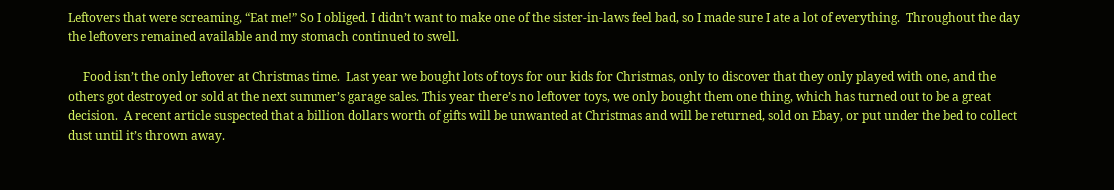Leftovers that were screaming, “Eat me!” So I obliged. I didn’t want to make one of the sister-in-laws feel bad, so I made sure I ate a lot of everything.  Throughout the day the leftovers remained available and my stomach continued to swell.

     Food isn’t the only leftover at Christmas time.  Last year we bought lots of toys for our kids for Christmas, only to discover that they only played with one, and the others got destroyed or sold at the next summer’s garage sales. This year there’s no leftover toys, we only bought them one thing, which has turned out to be a great decision.  A recent article suspected that a billion dollars worth of gifts will be unwanted at Christmas and will be returned, sold on Ebay, or put under the bed to collect dust until it’s thrown away.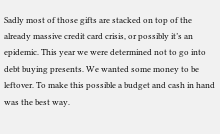Sadly most of those gifts are stacked on top of the already massive credit card crisis, or possibly it’s an epidemic. This year we were determined not to go into debt buying presents. We wanted some money to be leftover. To make this possible a budget and cash in hand was the best way.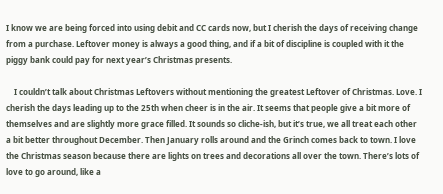I know we are being forced into using debit and CC cards now, but I cherish the days of receiving change from a purchase. Leftover money is always a good thing, and if a bit of discipline is coupled with it the piggy bank could pay for next year’s Christmas presents.

    I couldn’t talk about Christmas Leftovers without mentioning the greatest Leftover of Christmas. Love. I cherish the days leading up to the 25th when cheer is in the air. It seems that people give a bit more of themselves and are slightly more grace filled. It sounds so cliche-ish, but it’s true, we all treat each other a bit better throughout December. Then January rolls around and the Grinch comes back to town. I love the Christmas season because there are lights on trees and decorations all over the town. There’s lots of love to go around, like a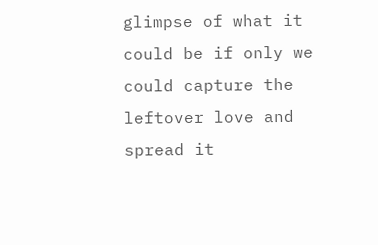glimpse of what it could be if only we could capture the leftover love and spread it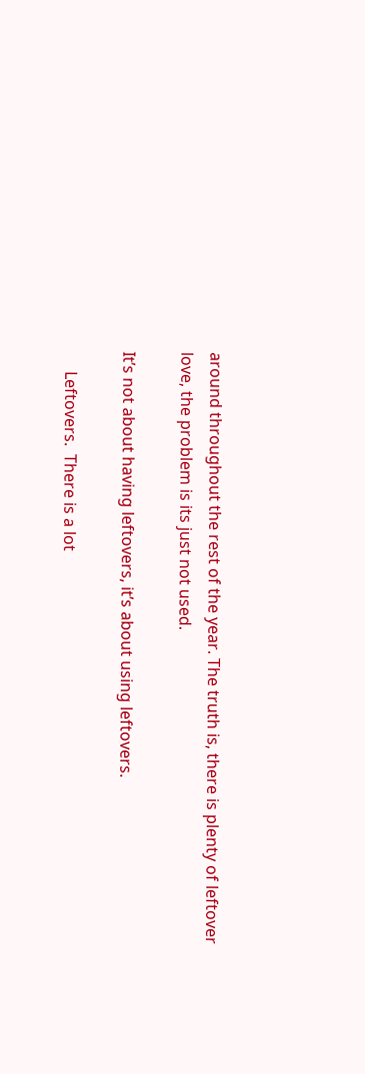around throughout the rest of the year. The truth is, there is plenty of leftover love, the problem is its just not used.

It’s not about having leftovers, it’s about using leftovers.

     Leftovers.  There is a lot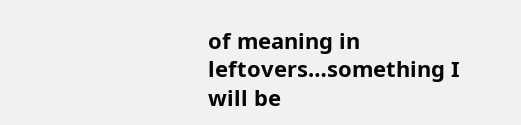of meaning in leftovers…something I will be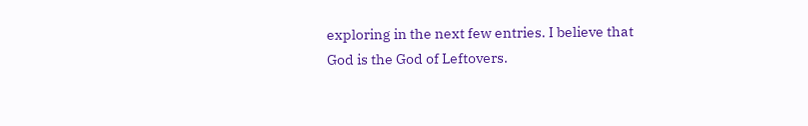exploring in the next few entries. I believe that God is the God of Leftovers.